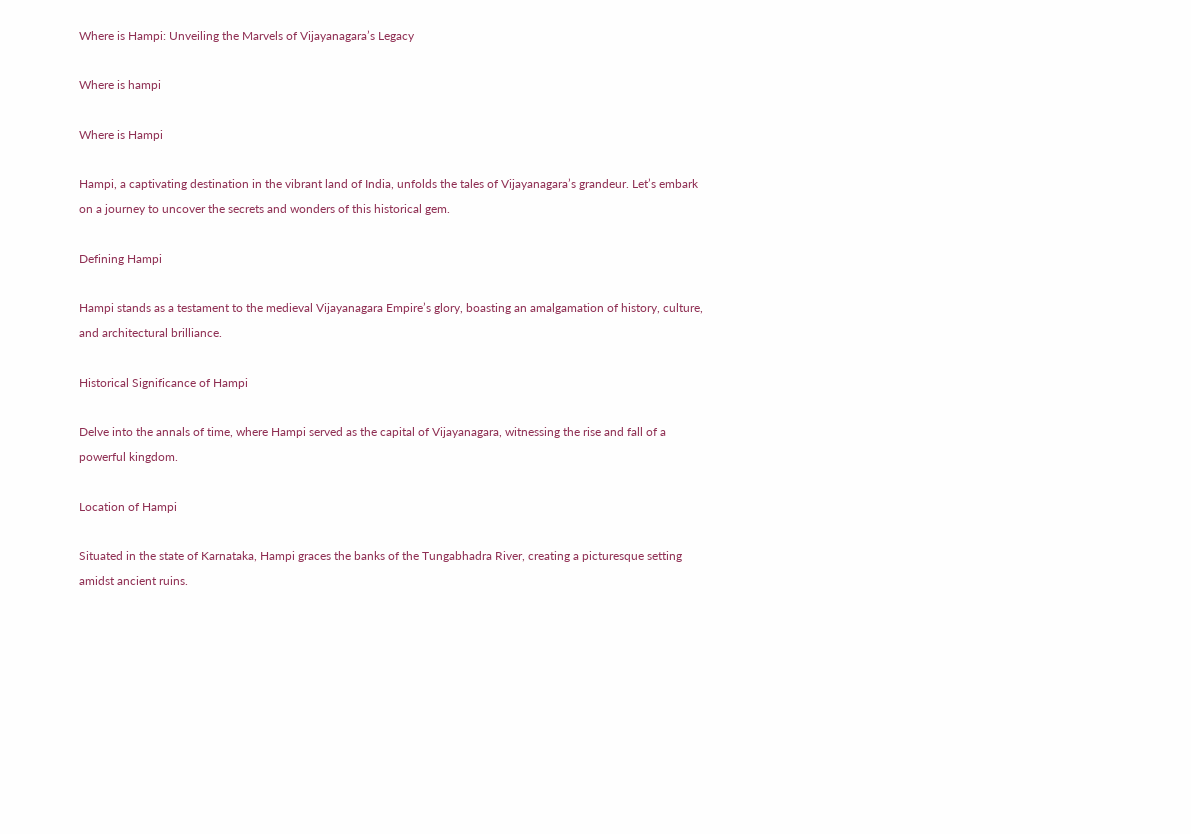Where is Hampi: Unveiling the Marvels of Vijayanagara’s Legacy

Where is hampi

Where is Hampi

Hampi, a captivating destination in the vibrant land of India, unfolds the tales of Vijayanagara’s grandeur. Let’s embark on a journey to uncover the secrets and wonders of this historical gem.

Defining Hampi

Hampi stands as a testament to the medieval Vijayanagara Empire’s glory, boasting an amalgamation of history, culture, and architectural brilliance.

Historical Significance of Hampi

Delve into the annals of time, where Hampi served as the capital of Vijayanagara, witnessing the rise and fall of a powerful kingdom.

Location of Hampi

Situated in the state of Karnataka, Hampi graces the banks of the Tungabhadra River, creating a picturesque setting amidst ancient ruins.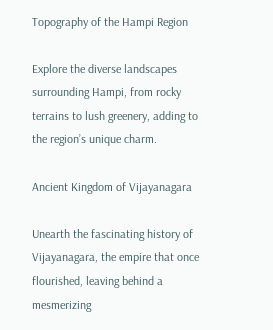Topography of the Hampi Region

Explore the diverse landscapes surrounding Hampi, from rocky terrains to lush greenery, adding to the region’s unique charm.

Ancient Kingdom of Vijayanagara

Unearth the fascinating history of Vijayanagara, the empire that once flourished, leaving behind a mesmerizing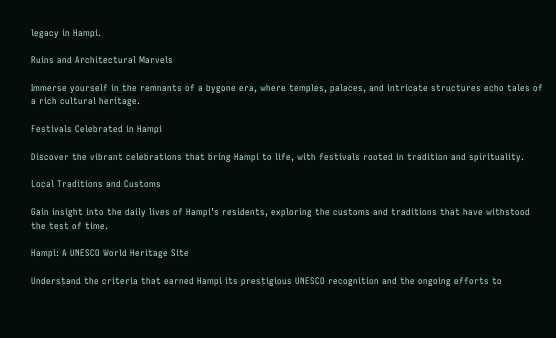legacy in Hampi.

Ruins and Architectural Marvels

Immerse yourself in the remnants of a bygone era, where temples, palaces, and intricate structures echo tales of a rich cultural heritage.

Festivals Celebrated in Hampi

Discover the vibrant celebrations that bring Hampi to life, with festivals rooted in tradition and spirituality.

Local Traditions and Customs

Gain insight into the daily lives of Hampi’s residents, exploring the customs and traditions that have withstood the test of time.

Hampi: A UNESCO World Heritage Site

Understand the criteria that earned Hampi its prestigious UNESCO recognition and the ongoing efforts to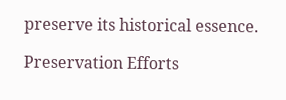preserve its historical essence.

Preservation Efforts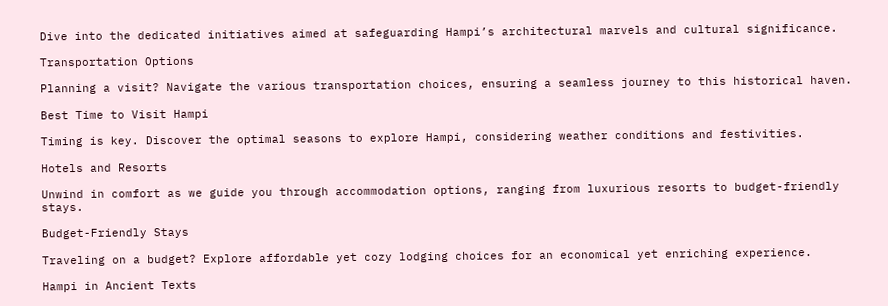Dive into the dedicated initiatives aimed at safeguarding Hampi’s architectural marvels and cultural significance.

Transportation Options

Planning a visit? Navigate the various transportation choices, ensuring a seamless journey to this historical haven.

Best Time to Visit Hampi

Timing is key. Discover the optimal seasons to explore Hampi, considering weather conditions and festivities.

Hotels and Resorts

Unwind in comfort as we guide you through accommodation options, ranging from luxurious resorts to budget-friendly stays.

Budget-Friendly Stays

Traveling on a budget? Explore affordable yet cozy lodging choices for an economical yet enriching experience.

Hampi in Ancient Texts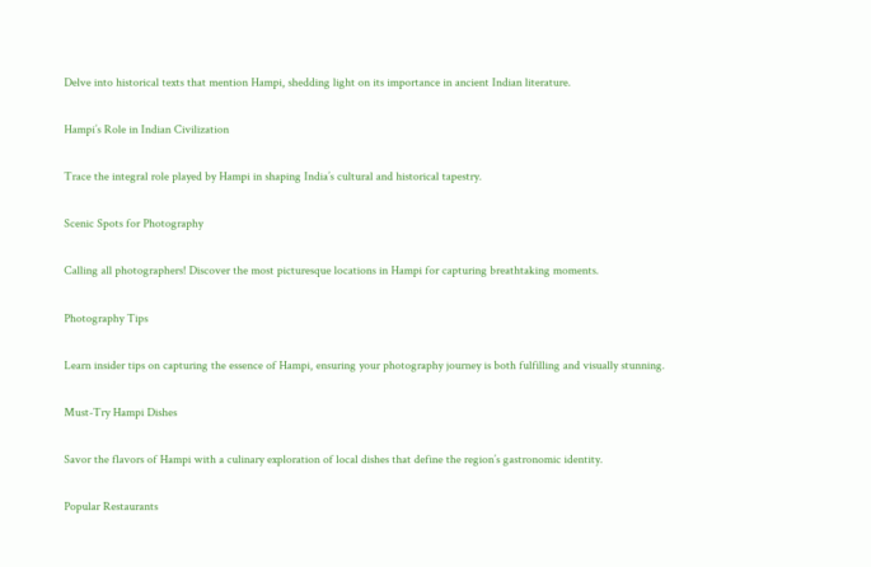Delve into historical texts that mention Hampi, shedding light on its importance in ancient Indian literature.

Hampi’s Role in Indian Civilization

Trace the integral role played by Hampi in shaping India’s cultural and historical tapestry.

Scenic Spots for Photography

Calling all photographers! Discover the most picturesque locations in Hampi for capturing breathtaking moments.

Photography Tips

Learn insider tips on capturing the essence of Hampi, ensuring your photography journey is both fulfilling and visually stunning.

Must-Try Hampi Dishes

Savor the flavors of Hampi with a culinary exploration of local dishes that define the region’s gastronomic identity.

Popular Restaurants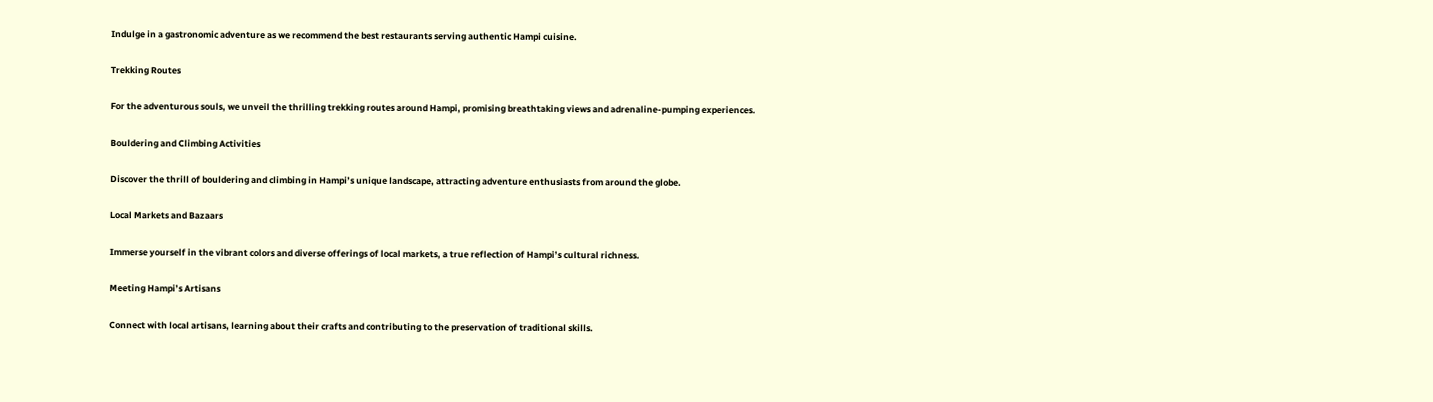Indulge in a gastronomic adventure as we recommend the best restaurants serving authentic Hampi cuisine.

Trekking Routes

For the adventurous souls, we unveil the thrilling trekking routes around Hampi, promising breathtaking views and adrenaline-pumping experiences.

Bouldering and Climbing Activities

Discover the thrill of bouldering and climbing in Hampi’s unique landscape, attracting adventure enthusiasts from around the globe.

Local Markets and Bazaars

Immerse yourself in the vibrant colors and diverse offerings of local markets, a true reflection of Hampi’s cultural richness.

Meeting Hampi’s Artisans

Connect with local artisans, learning about their crafts and contributing to the preservation of traditional skills.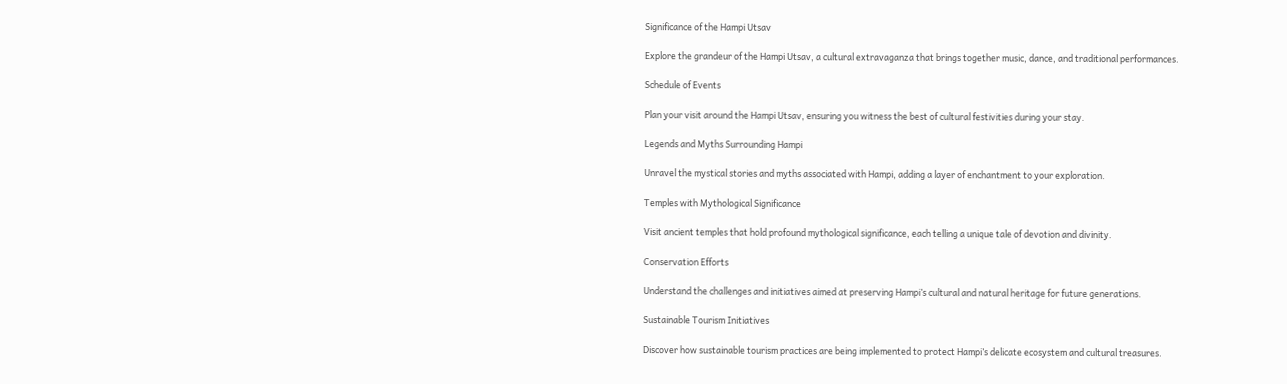Significance of the Hampi Utsav

Explore the grandeur of the Hampi Utsav, a cultural extravaganza that brings together music, dance, and traditional performances.

Schedule of Events

Plan your visit around the Hampi Utsav, ensuring you witness the best of cultural festivities during your stay.

Legends and Myths Surrounding Hampi

Unravel the mystical stories and myths associated with Hampi, adding a layer of enchantment to your exploration.

Temples with Mythological Significance

Visit ancient temples that hold profound mythological significance, each telling a unique tale of devotion and divinity.

Conservation Efforts

Understand the challenges and initiatives aimed at preserving Hampi’s cultural and natural heritage for future generations.

Sustainable Tourism Initiatives

Discover how sustainable tourism practices are being implemented to protect Hampi’s delicate ecosystem and cultural treasures.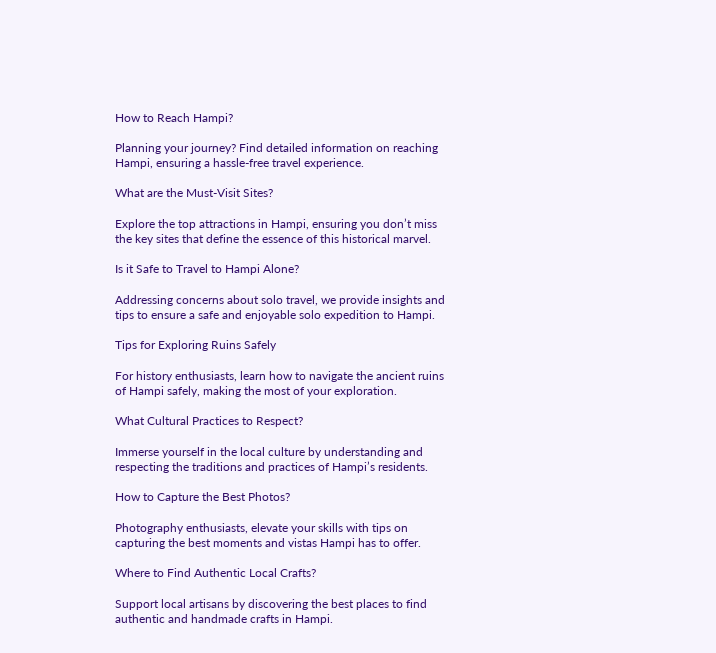How to Reach Hampi?

Planning your journey? Find detailed information on reaching Hampi, ensuring a hassle-free travel experience.

What are the Must-Visit Sites?

Explore the top attractions in Hampi, ensuring you don’t miss the key sites that define the essence of this historical marvel.

Is it Safe to Travel to Hampi Alone?

Addressing concerns about solo travel, we provide insights and tips to ensure a safe and enjoyable solo expedition to Hampi.

Tips for Exploring Ruins Safely

For history enthusiasts, learn how to navigate the ancient ruins of Hampi safely, making the most of your exploration.

What Cultural Practices to Respect?

Immerse yourself in the local culture by understanding and respecting the traditions and practices of Hampi’s residents.

How to Capture the Best Photos?

Photography enthusiasts, elevate your skills with tips on capturing the best moments and vistas Hampi has to offer.

Where to Find Authentic Local Crafts?

Support local artisans by discovering the best places to find authentic and handmade crafts in Hampi.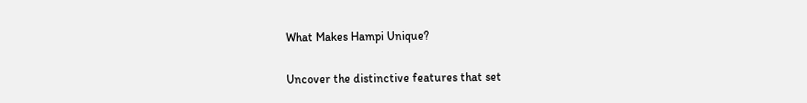What Makes Hampi Unique?

Uncover the distinctive features that set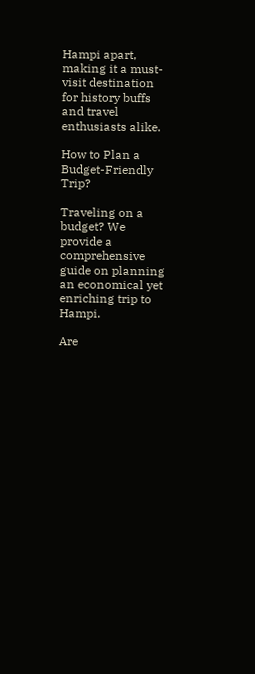Hampi apart, making it a must-visit destination for history buffs and travel enthusiasts alike.

How to Plan a Budget-Friendly Trip?

Traveling on a budget? We provide a comprehensive guide on planning an economical yet enriching trip to Hampi.

Are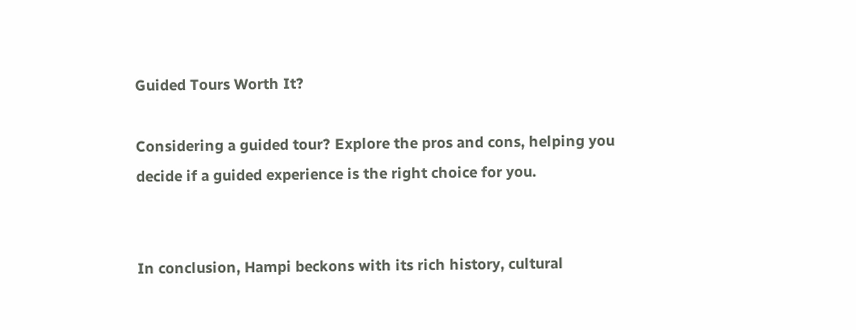Guided Tours Worth It?

Considering a guided tour? Explore the pros and cons, helping you decide if a guided experience is the right choice for you.


In conclusion, Hampi beckons with its rich history, cultural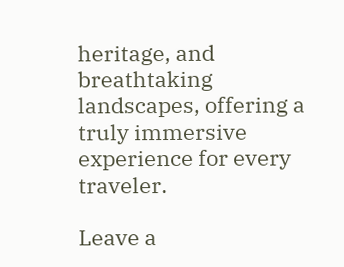heritage, and breathtaking landscapes, offering a truly immersive experience for every traveler.

Leave a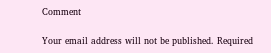Comment

Your email address will not be published. Required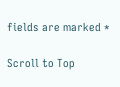fields are marked *

Scroll to Top